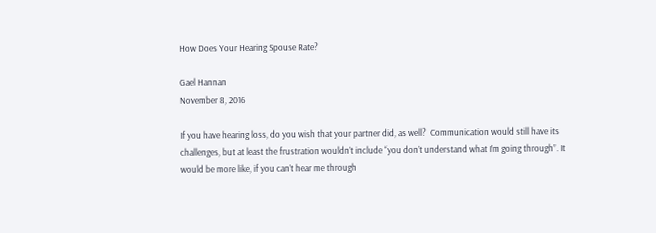How Does Your Hearing Spouse Rate?

Gael Hannan
November 8, 2016

If you have hearing loss, do you wish that your partner did, as well?  Communication would still have its challenges, but at least the frustration wouldn’t include “you don’t understand what I’m going through”. It would be more like, if you can’t hear me through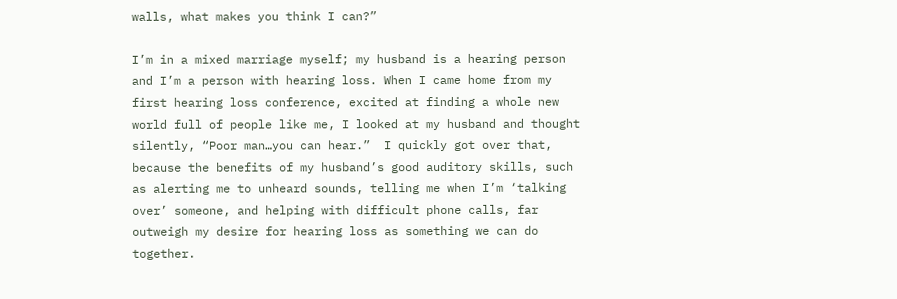walls, what makes you think I can?”

I’m in a mixed marriage myself; my husband is a hearing person and I’m a person with hearing loss. When I came home from my first hearing loss conference, excited at finding a whole new world full of people like me, I looked at my husband and thought silently, “Poor man…you can hear.”  I quickly got over that, because the benefits of my husband’s good auditory skills, such as alerting me to unheard sounds, telling me when I’m ‘talking over’ someone, and helping with difficult phone calls, far outweigh my desire for hearing loss as something we can do together.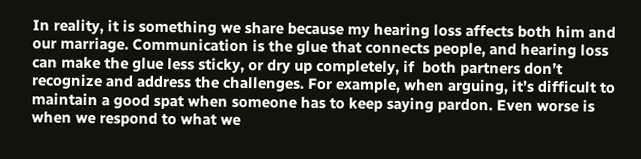In reality, it is something we share because my hearing loss affects both him and our marriage. Communication is the glue that connects people, and hearing loss can make the glue less sticky, or dry up completely, if  both partners don’t recognize and address the challenges. For example, when arguing, it’s difficult to maintain a good spat when someone has to keep saying pardon. Even worse is when we respond to what we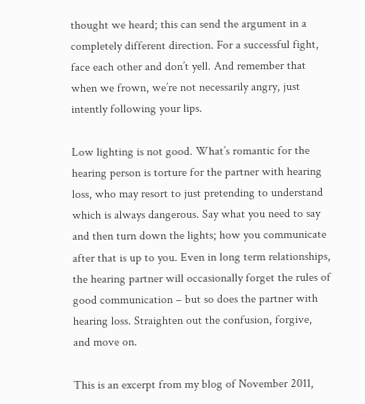thought we heard; this can send the argument in a completely different direction. For a successful fight, face each other and don’t yell. And remember that when we frown, we’re not necessarily angry, just intently following your lips.

Low lighting is not good. What’s romantic for the hearing person is torture for the partner with hearing loss, who may resort to just pretending to understand which is always dangerous. Say what you need to say and then turn down the lights; how you communicate after that is up to you. Even in long term relationships, the hearing partner will occasionally forget the rules of good communication – but so does the partner with hearing loss. Straighten out the confusion, forgive, and move on.

This is an excerpt from my blog of November 2011,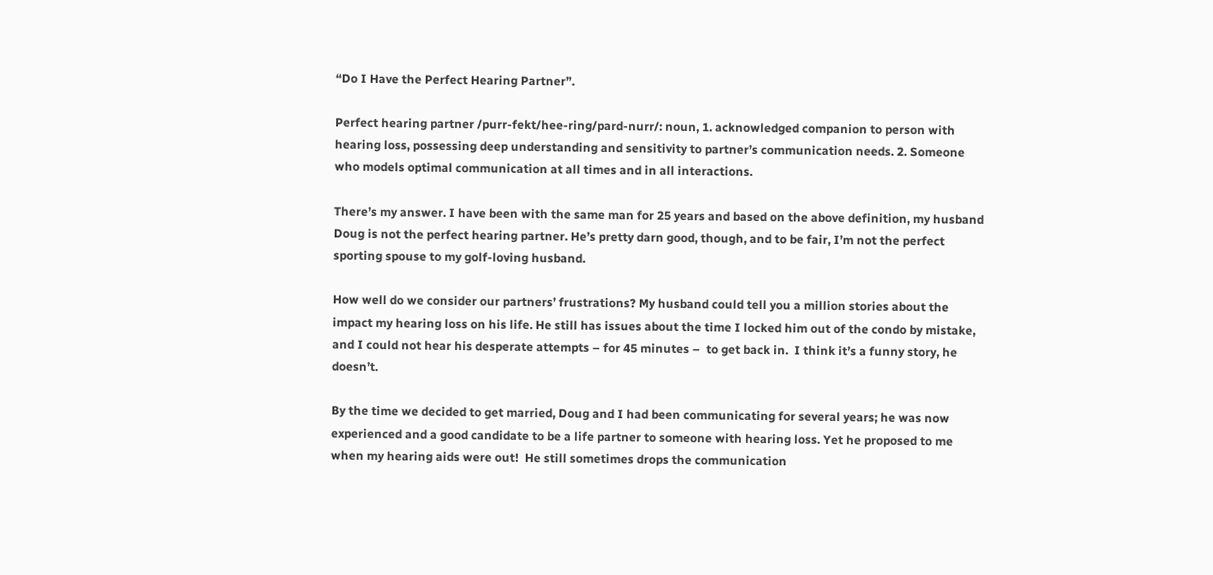“Do I Have the Perfect Hearing Partner”.

Perfect hearing partner /purr-fekt/hee-ring/pard-nurr/: noun, 1. acknowledged companion to person with hearing loss, possessing deep understanding and sensitivity to partner’s communication needs. 2. Someone who models optimal communication at all times and in all interactions.

There’s my answer. I have been with the same man for 25 years and based on the above definition, my husband Doug is not the perfect hearing partner. He’s pretty darn good, though, and to be fair, I’m not the perfect sporting spouse to my golf-loving husband.

How well do we consider our partners’ frustrations? My husband could tell you a million stories about the impact my hearing loss on his life. He still has issues about the time I locked him out of the condo by mistake, and I could not hear his desperate attempts – for 45 minutes –  to get back in.  I think it’s a funny story, he doesn’t.

By the time we decided to get married, Doug and I had been communicating for several years; he was now experienced and a good candidate to be a life partner to someone with hearing loss. Yet he proposed to me when my hearing aids were out!  He still sometimes drops the communication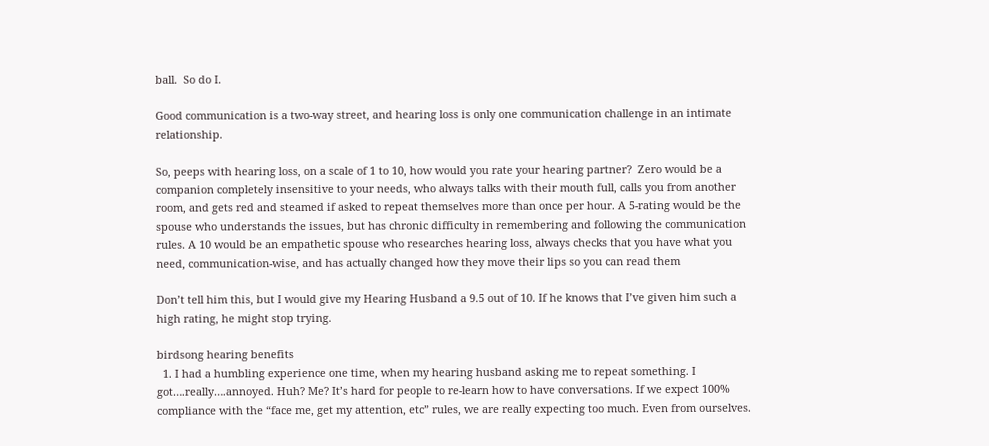ball.  So do I.

Good communication is a two-way street, and hearing loss is only one communication challenge in an intimate relationship.

So, peeps with hearing loss, on a scale of 1 to 10, how would you rate your hearing partner?  Zero would be a companion completely insensitive to your needs, who always talks with their mouth full, calls you from another room, and gets red and steamed if asked to repeat themselves more than once per hour. A 5-rating would be the spouse who understands the issues, but has chronic difficulty in remembering and following the communication rules. A 10 would be an empathetic spouse who researches hearing loss, always checks that you have what you need, communication-wise, and has actually changed how they move their lips so you can read them

Don’t tell him this, but I would give my Hearing Husband a 9.5 out of 10. If he knows that I’ve given him such a high rating, he might stop trying.

birdsong hearing benefits
  1. I had a humbling experience one time, when my hearing husband asking me to repeat something. I got….really….annoyed. Huh? Me? It’s hard for people to re-learn how to have conversations. If we expect 100% compliance with the “face me, get my attention, etc” rules, we are really expecting too much. Even from ourselves.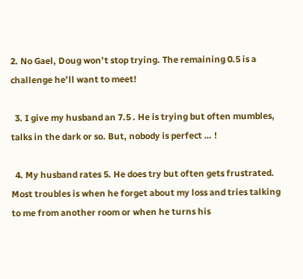2. No Gael, Doug won’t stop trying. The remaining 0.5 is a challenge he’ll want to meet!

  3. I give my husband an 7.5 . He is trying but often mumbles, talks in the dark or so. But, nobody is perfect … !

  4. My husband rates 5. He does try but often gets frustrated. Most troubles is when he forget about my loss and tries talking to me from another room or when he turns his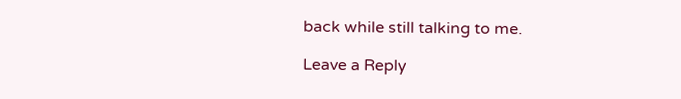back while still talking to me.

Leave a Reply